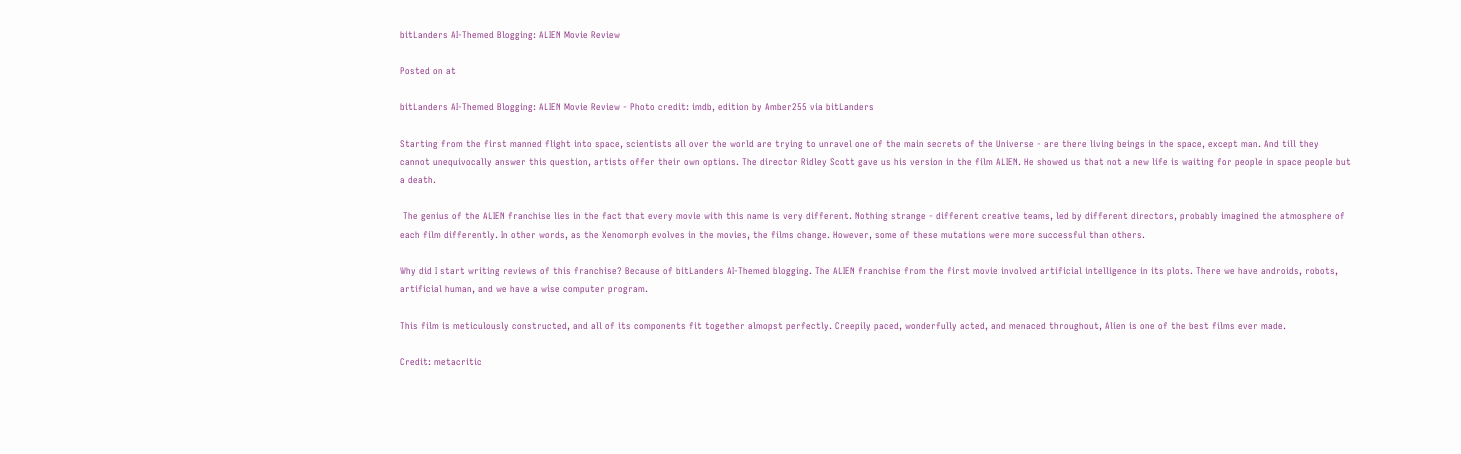bitLanders AI-Themed Blogging: ALIEN Movie Review

Posted on at

bitLanders AI-Themed Blogging: ALIEN Movie Review - Photo credit: imdb, edition by Amber255 via bitLanders

Starting from the first manned flight into space, scientists all over the world are trying to unravel one of the main secrets of the Universe - are there living beings in the space, except man. And till they cannot unequivocally answer this question, artists offer their own options. The director Ridley Scott gave us his version in the film ALIEN. He showed us that not a new life is waiting for people in space people but a death.

 The genius of the ALIEN franchise lies in the fact that every movie with this name is very different. Nothing strange - different creative teams, led by different directors, probably imagined the atmosphere of each film differently. In other words, as the Xenomorph evolves in the movies, the films change. However, some of these mutations were more successful than others.

Why did I start writing reviews of this franchise? Because of bitLanders AI-Themed blogging. The ALIEN franchise from the first movie involved artificial intelligence in its plots. There we have androids, robots, artificial human, and we have a wise computer program.

This film is meticulously constructed, and all of its components fit together almopst perfectly. Creepily paced, wonderfully acted, and menaced throughout, Alien is one of the best films ever made.

Credit: metacritic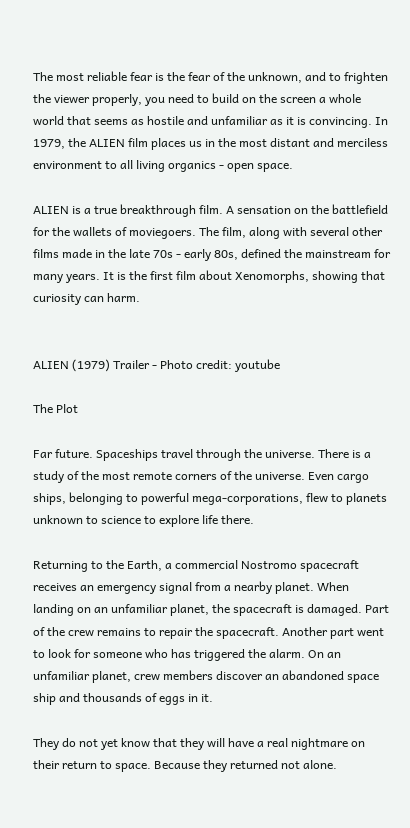The most reliable fear is the fear of the unknown, and to frighten the viewer properly, you need to build on the screen a whole world that seems as hostile and unfamiliar as it is convincing. In 1979, the ALIEN film places us in the most distant and merciless environment to all living organics - open space.

ALIEN is a true breakthrough film. A sensation on the battlefield for the wallets of moviegoers. The film, along with several other films made in the late 70s - early 80s, defined the mainstream for many years. It is the first film about Xenomorphs, showing that curiosity can harm.


ALIEN (1979) Trailer - Photo credit: youtube

The Plot

Far future. Spaceships travel through the universe. There is a study of the most remote corners of the universe. Even cargo ships, belonging to powerful mega-corporations, flew to planets unknown to science to explore life there.

Returning to the Earth, a commercial Nostromo spacecraft receives an emergency signal from a nearby planet. When landing on an unfamiliar planet, the spacecraft is damaged. Part of the crew remains to repair the spacecraft. Another part went to look for someone who has triggered the alarm. On an unfamiliar planet, crew members discover an abandoned space ship and thousands of eggs in it.

They do not yet know that they will have a real nightmare on their return to space. Because they returned not alone.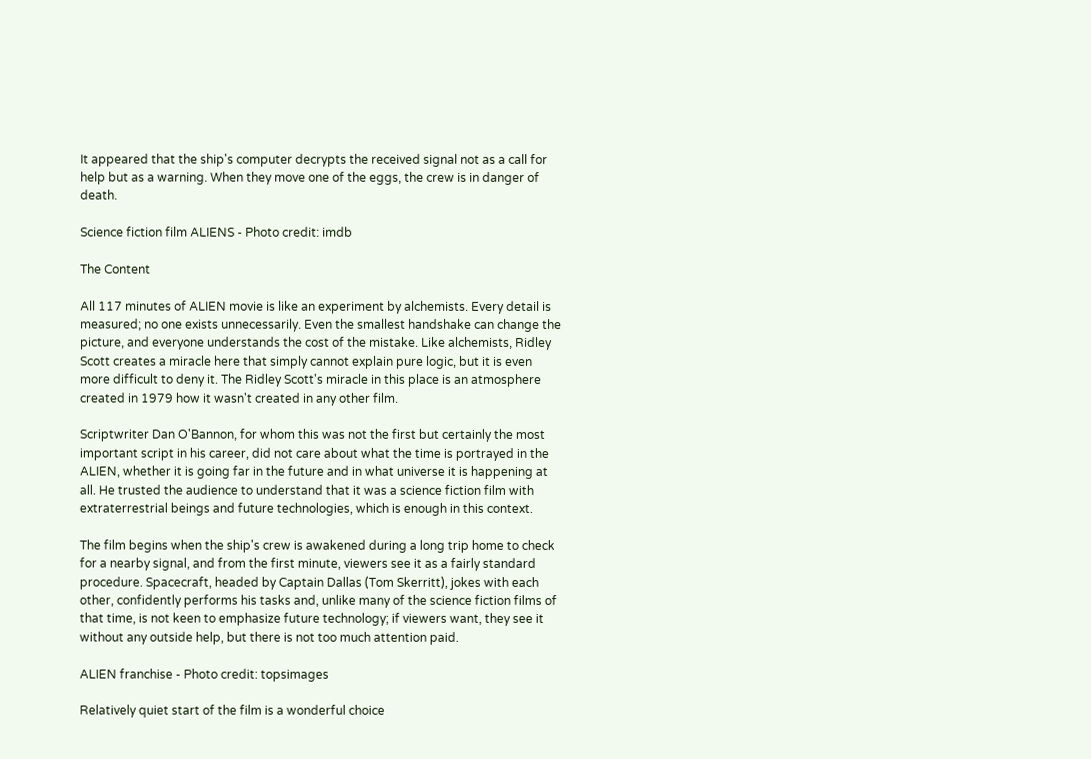It appeared that the ship's computer decrypts the received signal not as a call for help but as a warning. When they move one of the eggs, the crew is in danger of death.

Science fiction film ALIENS - Photo credit: imdb

The Content

All 117 minutes of ALIEN movie is like an experiment by alchemists. Every detail is measured; no one exists unnecessarily. Even the smallest handshake can change the picture, and everyone understands the cost of the mistake. Like alchemists, Ridley Scott creates a miracle here that simply cannot explain pure logic, but it is even more difficult to deny it. The Ridley Scott's miracle in this place is an atmosphere created in 1979 how it wasn't created in any other film.

Scriptwriter Dan O'Bannon, for whom this was not the first but certainly the most important script in his career, did not care about what the time is portrayed in the ALIEN, whether it is going far in the future and in what universe it is happening at all. He trusted the audience to understand that it was a science fiction film with extraterrestrial beings and future technologies, which is enough in this context.

The film begins when the ship's crew is awakened during a long trip home to check for a nearby signal, and from the first minute, viewers see it as a fairly standard procedure. Spacecraft, headed by Captain Dallas (Tom Skerritt), jokes with each other, confidently performs his tasks and, unlike many of the science fiction films of that time, is not keen to emphasize future technology; if viewers want, they see it without any outside help, but there is not too much attention paid.

ALIEN franchise - Photo credit: topsimages

Relatively quiet start of the film is a wonderful choice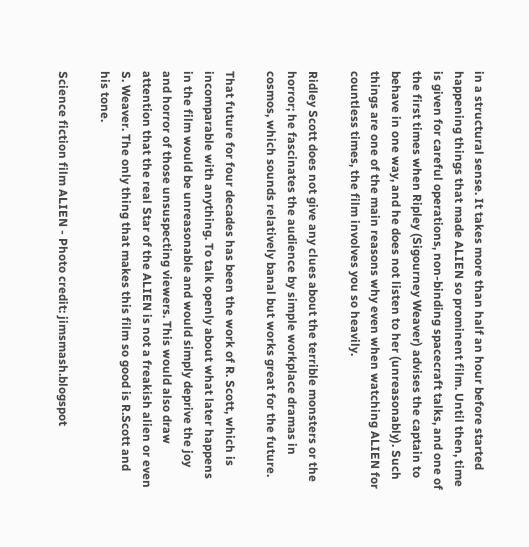in a structural sense. It takes more than half an hour before started happening things that made ALIEN so prominent film. Until then, time is given for careful operations, non-binding spacecraft talks, and one of the first times when Ripley (Sigourney Weaver) advises the captain to behave in one way, and he does not listen to her (unreasonably). Such things are one of the main reasons why even when watching ALIEN for countless times, the film involves you so heavily.

Ridley Scott does not give any clues about the terrible monsters or the horror; he fascinates the audience by simple workplace dramas in cosmos, which sounds relatively banal but works great for the future.

That future for four decades has been the work of R. Scott, which is incomparable with anything. To talk openly about what later happens in the film would be unreasonable and would simply deprive the joy and horror of those unsuspecting viewers. This would also draw attention that the real Star of the ALIEN is not a freakish alien or even S. Weaver. The only thing that makes this film so good is R.Scott and his tone.

Science fiction film ALIEN - Photo credit: jimsmash.blogspot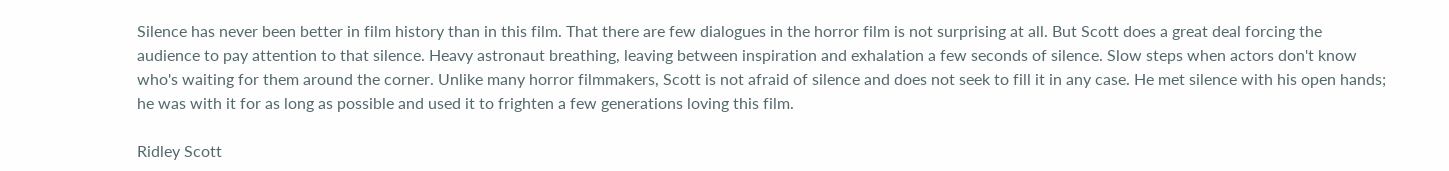Silence has never been better in film history than in this film. That there are few dialogues in the horror film is not surprising at all. But Scott does a great deal forcing the audience to pay attention to that silence. Heavy astronaut breathing, leaving between inspiration and exhalation a few seconds of silence. Slow steps when actors don't know who's waiting for them around the corner. Unlike many horror filmmakers, Scott is not afraid of silence and does not seek to fill it in any case. He met silence with his open hands; he was with it for as long as possible and used it to frighten a few generations loving this film.

Ridley Scott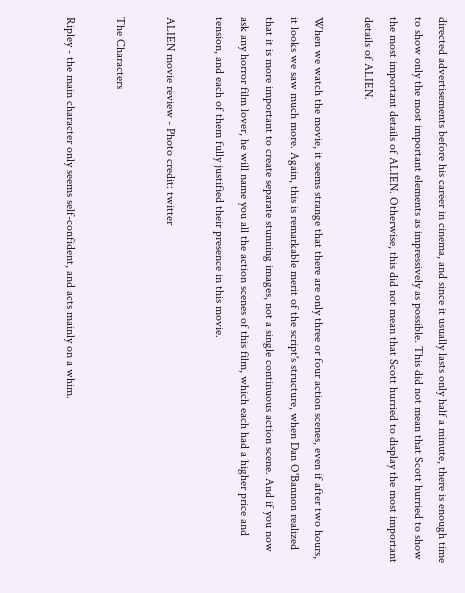directed advertisements before his career in cinema, and since it usually lasts only half a minute, there is enough time to show only the most important elements as impressively as possible. This did not mean that Scott hurried to show the most important details of ALIEN. Otherwise, this did not mean that Scott hurried to display the most important details of ALIEN.

When we watch the movie, it seems strange that there are only three or four action scenes, even if after two hours, it looks we saw much more. Again, this is remarkable merit of the script's structure, when Dan O'Bannon realized that it is more important to create separate stunning images, not a single continuous action scene. And if you now ask any horror film lover, he will name you all the action scenes of this film, which each had a higher price and tension, and each of them fully justified their presence in this movie.

ALIEN movie review - Photo credit: twitter

The Characters

Ripley - the main character only seems self-confident, and acts mainly on a whim.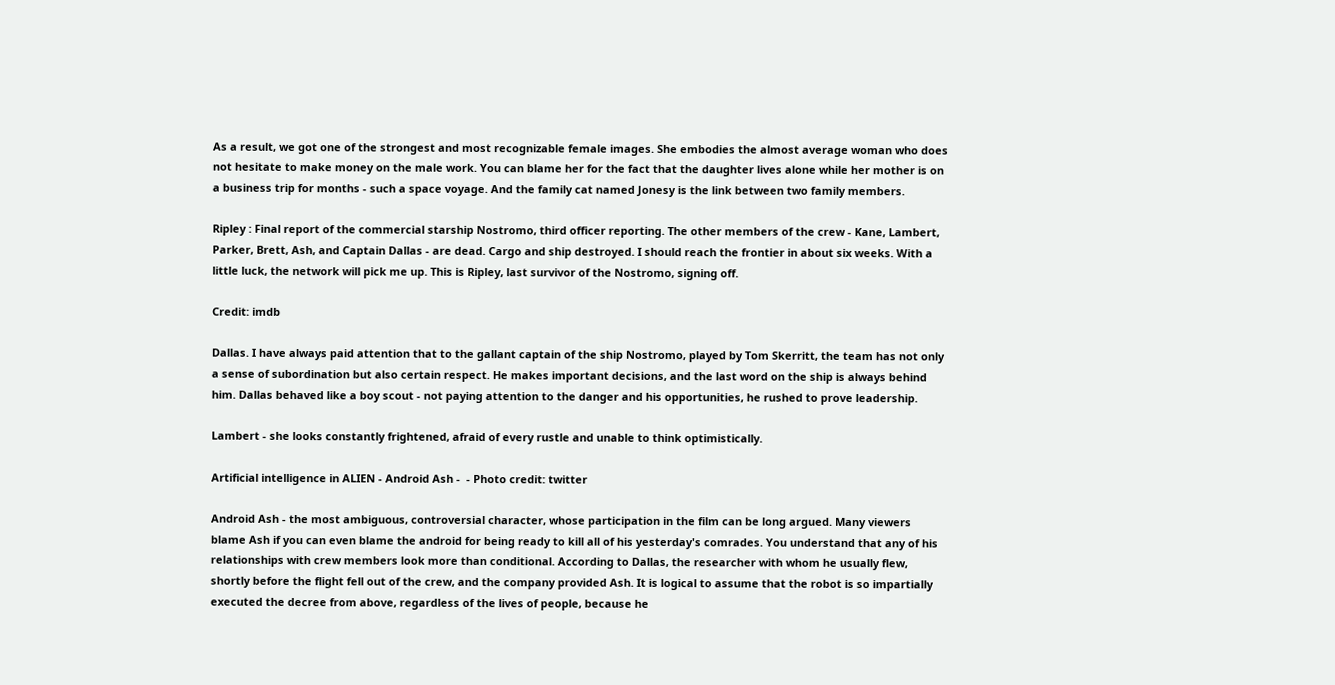As a result, we got one of the strongest and most recognizable female images. She embodies the almost average woman who does not hesitate to make money on the male work. You can blame her for the fact that the daughter lives alone while her mother is on a business trip for months - such a space voyage. And the family cat named Jonesy is the link between two family members.

Ripley : Final report of the commercial starship Nostromo, third officer reporting. The other members of the crew - Kane, Lambert, Parker, Brett, Ash, and Captain Dallas - are dead. Cargo and ship destroyed. I should reach the frontier in about six weeks. With a little luck, the network will pick me up. This is Ripley, last survivor of the Nostromo, signing off.

Credit: imdb

Dallas. I have always paid attention that to the gallant captain of the ship Nostromo, played by Tom Skerritt, the team has not only a sense of subordination but also certain respect. He makes important decisions, and the last word on the ship is always behind him. Dallas behaved like a boy scout - not paying attention to the danger and his opportunities, he rushed to prove leadership.

Lambert - she looks constantly frightened, afraid of every rustle and unable to think optimistically.

Artificial intelligence in ALIEN - Android Ash -  - Photo credit: twitter

Android Ash - the most ambiguous, controversial character, whose participation in the film can be long argued. Many viewers blame Ash if you can even blame the android for being ready to kill all of his yesterday's comrades. You understand that any of his relationships with crew members look more than conditional. According to Dallas, the researcher with whom he usually flew, shortly before the flight fell out of the crew, and the company provided Ash. It is logical to assume that the robot is so impartially executed the decree from above, regardless of the lives of people, because he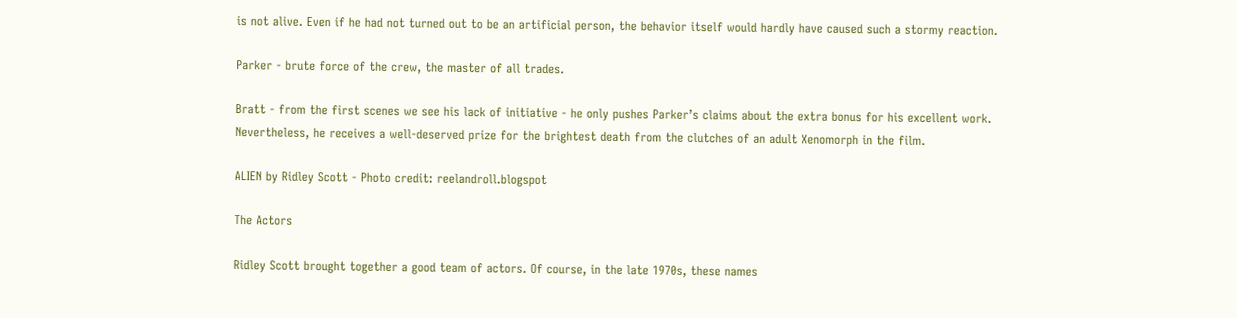is not alive. Even if he had not turned out to be an artificial person, the behavior itself would hardly have caused such a stormy reaction.

Parker - brute force of the crew, the master of all trades.

Bratt - from the first scenes we see his lack of initiative - he only pushes Parker’s claims about the extra bonus for his excellent work. Nevertheless, he receives a well-deserved prize for the brightest death from the clutches of an adult Xenomorph in the film.

ALIEN by Ridley Scott - Photo credit: reelandroll.blogspot

The Actors

Ridley Scott brought together a good team of actors. Of course, in the late 1970s, these names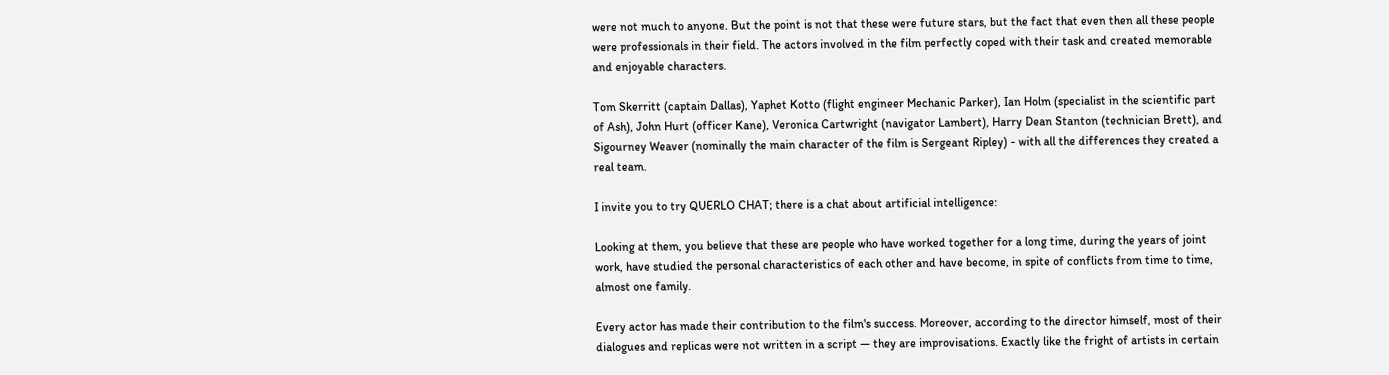were not much to anyone. But the point is not that these were future stars, but the fact that even then all these people were professionals in their field. The actors involved in the film perfectly coped with their task and created memorable and enjoyable characters.

Tom Skerritt (captain Dallas), Yaphet Kotto (flight engineer Mechanic Parker), Ian Holm (specialist in the scientific part of Ash), John Hurt (officer Kane), Veronica Cartwright (navigator Lambert), Harry Dean Stanton (technician Brett), and Sigourney Weaver (nominally the main character of the film is Sergeant Ripley) - with all the differences they created a real team.

I invite you to try QUERLO CHAT; there is a chat about artificial intelligence:

Looking at them, you believe that these are people who have worked together for a long time, during the years of joint work, have studied the personal characteristics of each other and have become, in spite of conflicts from time to time, almost one family.

Every actor has made their contribution to the film's success. Moreover, according to the director himself, most of their dialogues and replicas were not written in a script — they are improvisations. Exactly like the fright of artists in certain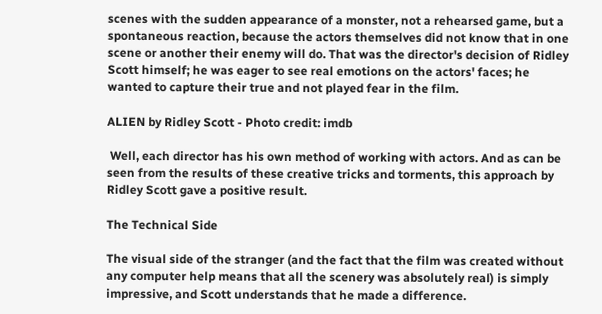scenes with the sudden appearance of a monster, not a rehearsed game, but a spontaneous reaction, because the actors themselves did not know that in one scene or another their enemy will do. That was the director's decision of Ridley Scott himself; he was eager to see real emotions on the actors' faces; he wanted to capture their true and not played fear in the film.

ALIEN by Ridley Scott - Photo credit: imdb

 Well, each director has his own method of working with actors. And as can be seen from the results of these creative tricks and torments, this approach by Ridley Scott gave a positive result.

The Technical Side

The visual side of the stranger (and the fact that the film was created without any computer help means that all the scenery was absolutely real) is simply impressive, and Scott understands that he made a difference.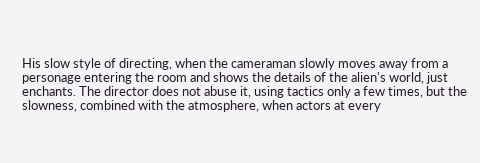His slow style of directing, when the cameraman slowly moves away from a personage entering the room and shows the details of the alien's world, just enchants. The director does not abuse it, using tactics only a few times, but the slowness, combined with the atmosphere, when actors at every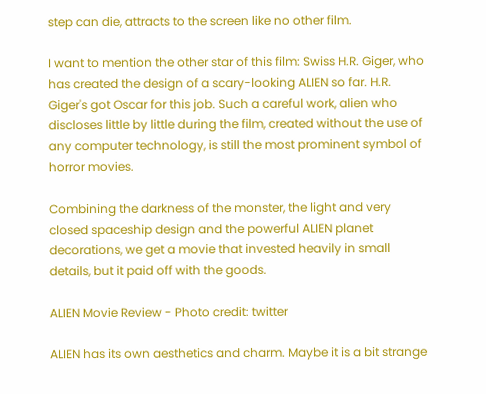step can die, attracts to the screen like no other film.

I want to mention the other star of this film: Swiss H.R. Giger, who has created the design of a scary-looking ALIEN so far. H.R. Giger's got Oscar for this job. Such a careful work, alien who discloses little by little during the film, created without the use of any computer technology, is still the most prominent symbol of horror movies.

Combining the darkness of the monster, the light and very closed spaceship design and the powerful ALIEN planet decorations, we get a movie that invested heavily in small details, but it paid off with the goods.

ALIEN Movie Review - Photo credit: twitter

ALIEN has its own aesthetics and charm. Maybe it is a bit strange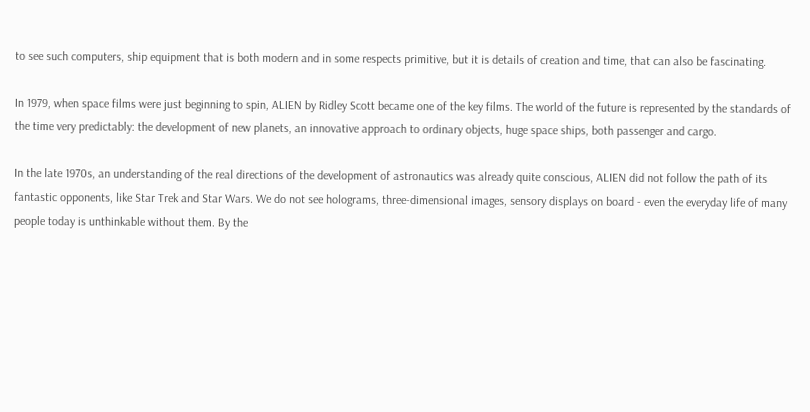to see such computers, ship equipment that is both modern and in some respects primitive, but it is details of creation and time, that can also be fascinating.

In 1979, when space films were just beginning to spin, ALIEN by Ridley Scott became one of the key films. The world of the future is represented by the standards of the time very predictably: the development of new planets, an innovative approach to ordinary objects, huge space ships, both passenger and cargo.

In the late 1970s, an understanding of the real directions of the development of astronautics was already quite conscious, ALIEN did not follow the path of its fantastic opponents, like Star Trek and Star Wars. We do not see holograms, three-dimensional images, sensory displays on board - even the everyday life of many people today is unthinkable without them. By the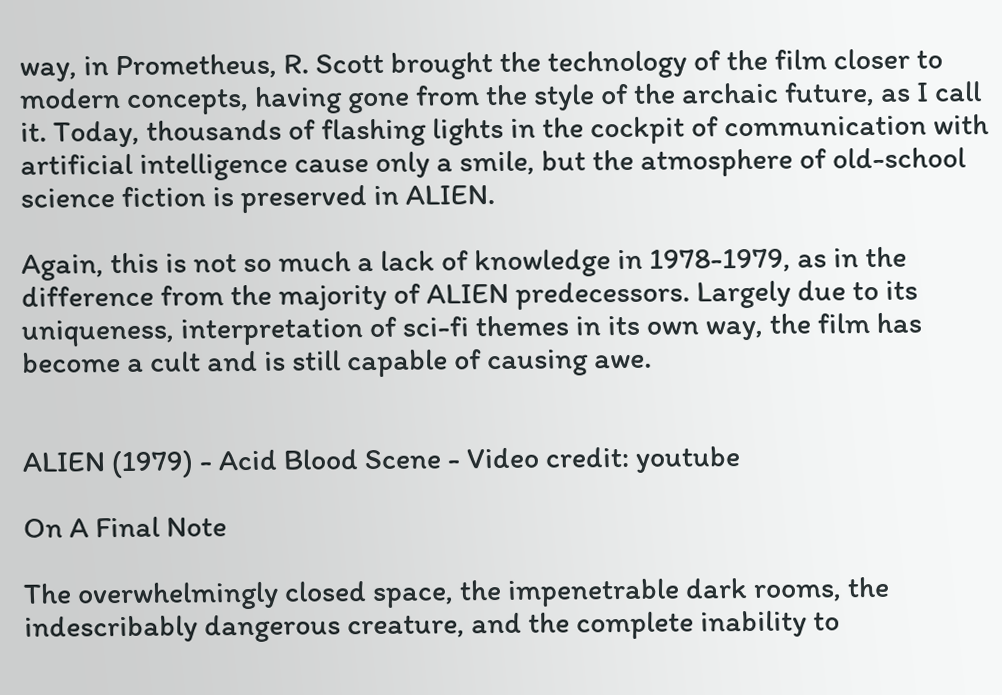way, in Prometheus, R. Scott brought the technology of the film closer to modern concepts, having gone from the style of the archaic future, as I call it. Today, thousands of flashing lights in the cockpit of communication with artificial intelligence cause only a smile, but the atmosphere of old-school science fiction is preserved in ALIEN.

Again, this is not so much a lack of knowledge in 1978-1979, as in the difference from the majority of ALIEN predecessors. Largely due to its uniqueness, interpretation of sci-fi themes in its own way, the film has become a cult and is still capable of causing awe.


ALIEN (1979) - Acid Blood Scene - Video credit: youtube

On A Final Note

The overwhelmingly closed space, the impenetrable dark rooms, the indescribably dangerous creature, and the complete inability to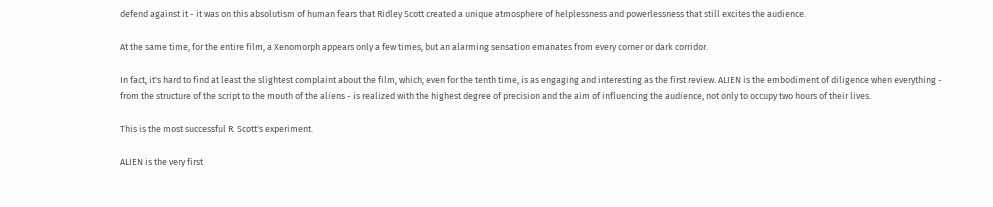defend against it - it was on this absolutism of human fears that Ridley Scott created a unique atmosphere of helplessness and powerlessness that still excites the audience.

At the same time, for the entire film, a Xenomorph appears only a few times, but an alarming sensation emanates from every corner or dark corridor.

In fact, it's hard to find at least the slightest complaint about the film, which, even for the tenth time, is as engaging and interesting as the first review. ALIEN is the embodiment of diligence when everything - from the structure of the script to the mouth of the aliens - is realized with the highest degree of precision and the aim of influencing the audience, not only to occupy two hours of their lives.

This is the most successful R. Scott's experiment.

ALIEN is the very first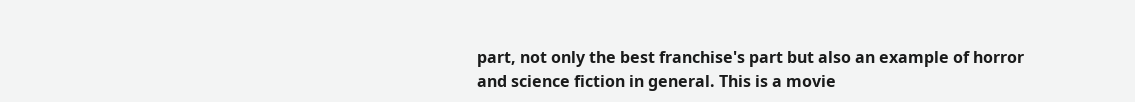part, not only the best franchise's part but also an example of horror and science fiction in general. This is a movie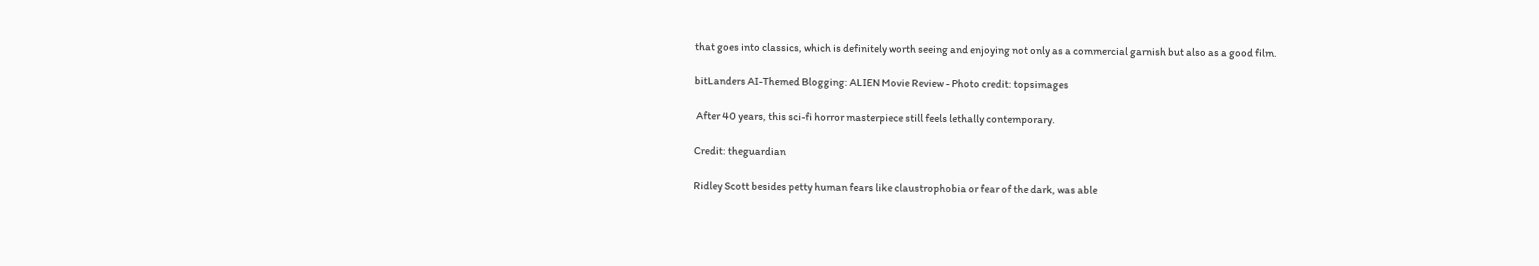that goes into classics, which is definitely worth seeing and enjoying not only as a commercial garnish but also as a good film.

bitLanders AI-Themed Blogging: ALIEN Movie Review - Photo credit: topsimages

 After 40 years, this sci-fi horror masterpiece still feels lethally contemporary.

Credit: theguardian

Ridley Scott besides petty human fears like claustrophobia or fear of the dark, was able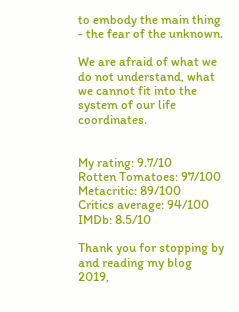to embody the main thing - the fear of the unknown.

We are afraid of what we do not understand, what we cannot fit into the system of our life coordinates.


My rating: 9.7/10
Rotten Tomatoes: 97/100
Metacritic: 89/100
Critics average: 94/100
IMDb: 8.5/10

Thank you for stopping by and reading my blog
2019,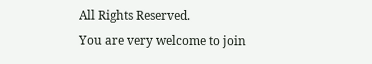All Rights Reserved.
You are very welcome to join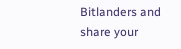Bitlanders and share your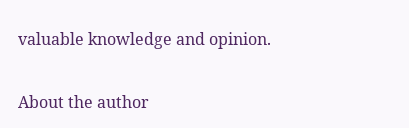valuable knowledge and opinion.

About the author